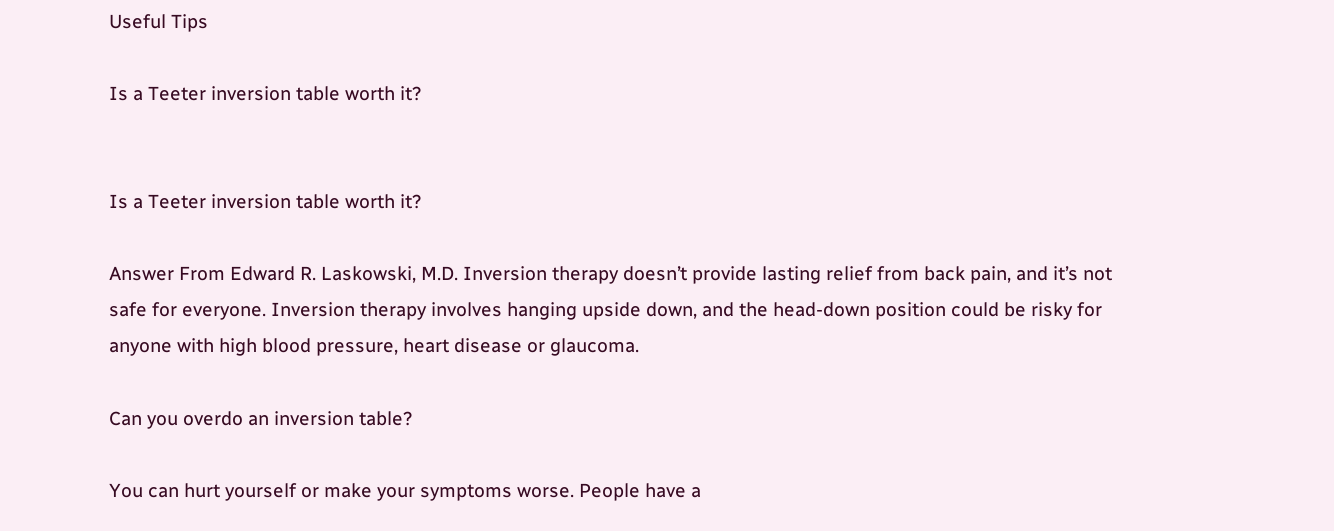Useful Tips

Is a Teeter inversion table worth it?


Is a Teeter inversion table worth it?

Answer From Edward R. Laskowski, M.D. Inversion therapy doesn’t provide lasting relief from back pain, and it’s not safe for everyone. Inversion therapy involves hanging upside down, and the head-down position could be risky for anyone with high blood pressure, heart disease or glaucoma.

Can you overdo an inversion table?

You can hurt yourself or make your symptoms worse. People have a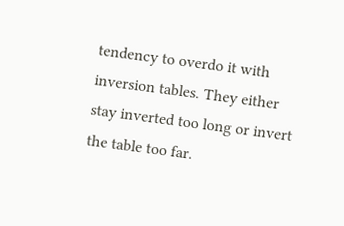tendency to overdo it with inversion tables. They either stay inverted too long or invert the table too far.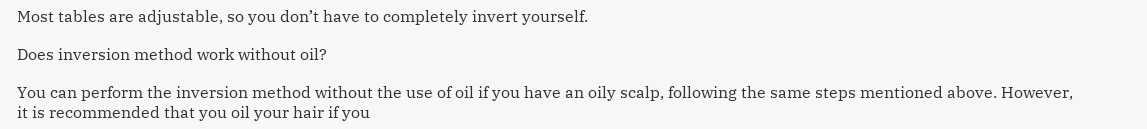Most tables are adjustable, so you don’t have to completely invert yourself.

Does inversion method work without oil?

You can perform the inversion method without the use of oil if you have an oily scalp, following the same steps mentioned above. However, it is recommended that you oil your hair if you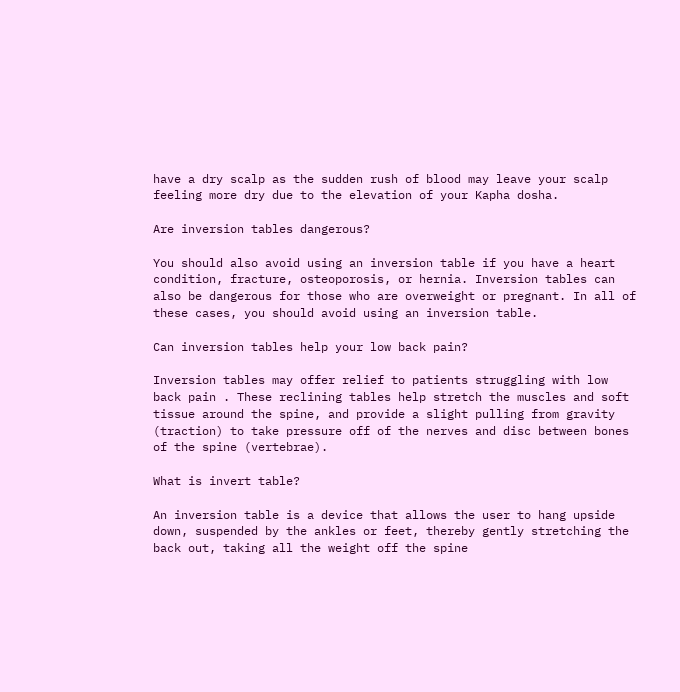have a dry scalp as the sudden rush of blood may leave your scalp feeling more dry due to the elevation of your Kapha dosha.

Are inversion tables dangerous?

You should also avoid using an inversion table if you have a heart condition, fracture, osteoporosis, or hernia. Inversion tables can also be dangerous for those who are overweight or pregnant. In all of these cases, you should avoid using an inversion table.

Can inversion tables help your low back pain?

Inversion tables may offer relief to patients struggling with low back pain . These reclining tables help stretch the muscles and soft tissue around the spine, and provide a slight pulling from gravity (traction) to take pressure off of the nerves and disc between bones of the spine (vertebrae).

What is invert table?

An inversion table is a device that allows the user to hang upside down, suspended by the ankles or feet, thereby gently stretching the back out, taking all the weight off the spine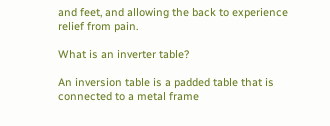and feet, and allowing the back to experience relief from pain.

What is an inverter table?

An inversion table is a padded table that is connected to a metal frame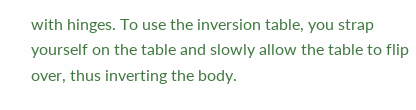with hinges. To use the inversion table, you strap yourself on the table and slowly allow the table to flip over, thus inverting the body.